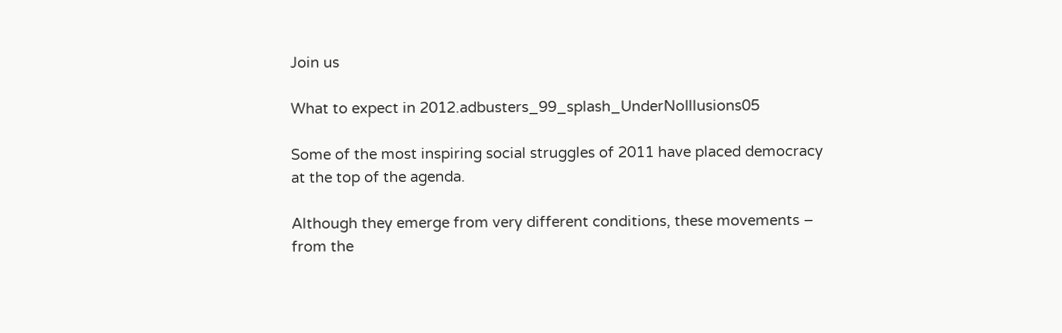Join us

What to expect in 2012.adbusters_99_splash_UnderNoIllusions05

Some of the most inspiring social struggles of 2011 have placed democracy at the top of the agenda.

Although they emerge from very different conditions, these movements – from the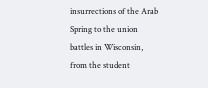insurrections of the Arab Spring to the union battles in Wisconsin, from the student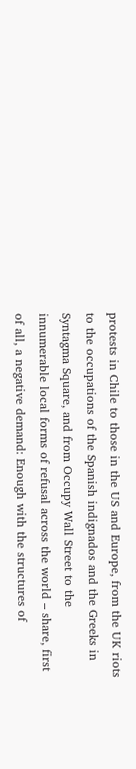protests in Chile to those in the US and Europe, from the UK riots to the occupations of the Spanish indignados and the Greeks in Syntagma Square, and from Occupy Wall Street to the innumerable local forms of refusal across the world – share, first of all, a negative demand: Enough with the structures of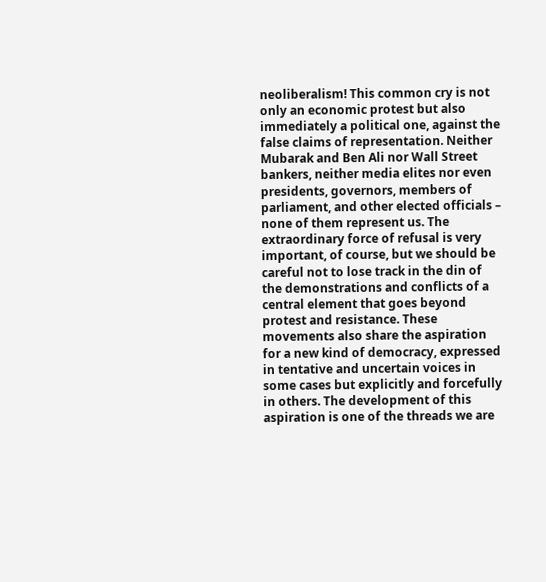neoliberalism! This common cry is not only an economic protest but also immediately a political one, against the false claims of representation. Neither Mubarak and Ben Ali nor Wall Street bankers, neither media elites nor even presidents, governors, members of parliament, and other elected officials – none of them represent us. The extraordinary force of refusal is very important, of course, but we should be careful not to lose track in the din of the demonstrations and conflicts of a central element that goes beyond protest and resistance. These movements also share the aspiration for a new kind of democracy, expressed in tentative and uncertain voices in some cases but explicitly and forcefully in others. The development of this aspiration is one of the threads we are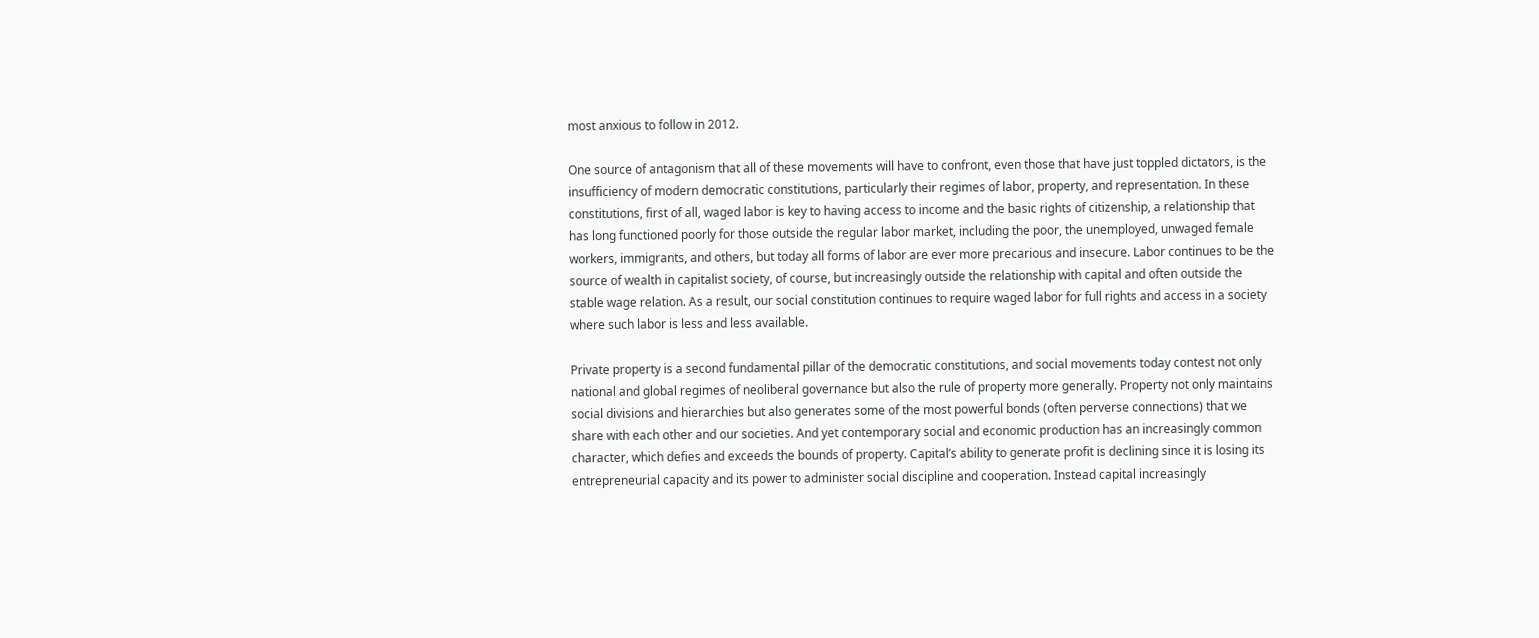most anxious to follow in 2012.

One source of antagonism that all of these movements will have to confront, even those that have just toppled dictators, is the insufficiency of modern democratic constitutions, particularly their regimes of labor, property, and representation. In these constitutions, first of all, waged labor is key to having access to income and the basic rights of citizenship, a relationship that has long functioned poorly for those outside the regular labor market, including the poor, the unemployed, unwaged female workers, immigrants, and others, but today all forms of labor are ever more precarious and insecure. Labor continues to be the source of wealth in capitalist society, of course, but increasingly outside the relationship with capital and often outside the stable wage relation. As a result, our social constitution continues to require waged labor for full rights and access in a society where such labor is less and less available.

Private property is a second fundamental pillar of the democratic constitutions, and social movements today contest not only national and global regimes of neoliberal governance but also the rule of property more generally. Property not only maintains social divisions and hierarchies but also generates some of the most powerful bonds (often perverse connections) that we share with each other and our societies. And yet contemporary social and economic production has an increasingly common character, which defies and exceeds the bounds of property. Capital’s ability to generate profit is declining since it is losing its entrepreneurial capacity and its power to administer social discipline and cooperation. Instead capital increasingly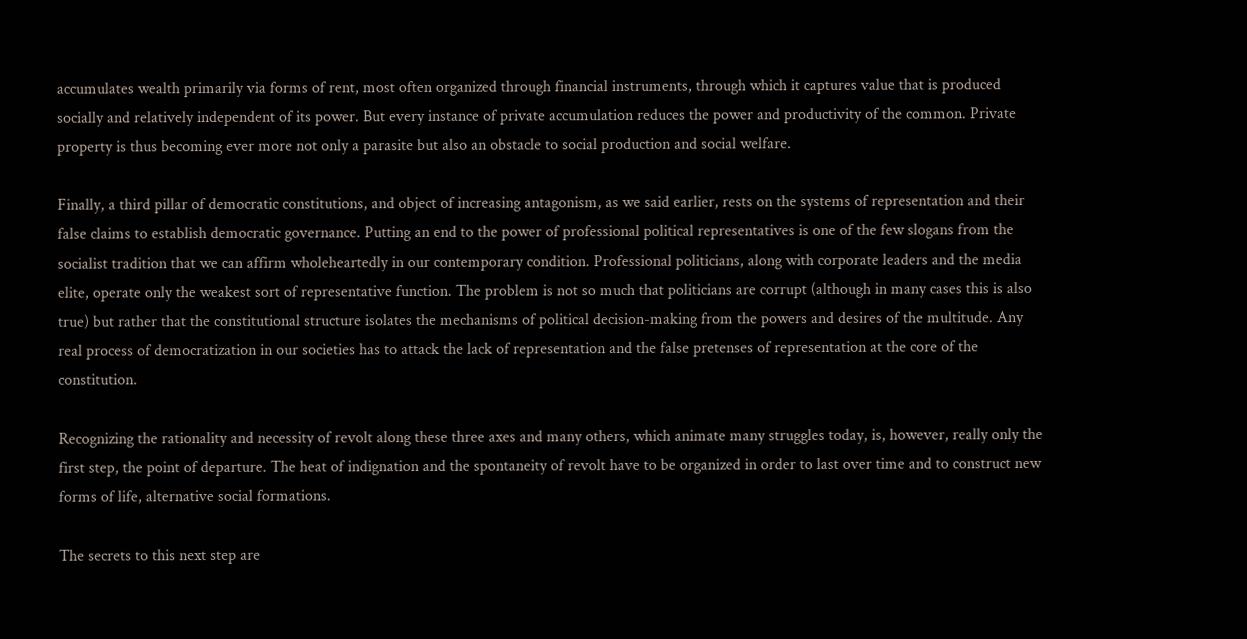accumulates wealth primarily via forms of rent, most often organized through financial instruments, through which it captures value that is produced socially and relatively independent of its power. But every instance of private accumulation reduces the power and productivity of the common. Private property is thus becoming ever more not only a parasite but also an obstacle to social production and social welfare.

Finally, a third pillar of democratic constitutions, and object of increasing antagonism, as we said earlier, rests on the systems of representation and their false claims to establish democratic governance. Putting an end to the power of professional political representatives is one of the few slogans from the socialist tradition that we can affirm wholeheartedly in our contemporary condition. Professional politicians, along with corporate leaders and the media elite, operate only the weakest sort of representative function. The problem is not so much that politicians are corrupt (although in many cases this is also true) but rather that the constitutional structure isolates the mechanisms of political decision-making from the powers and desires of the multitude. Any real process of democratization in our societies has to attack the lack of representation and the false pretenses of representation at the core of the constitution.

Recognizing the rationality and necessity of revolt along these three axes and many others, which animate many struggles today, is, however, really only the first step, the point of departure. The heat of indignation and the spontaneity of revolt have to be organized in order to last over time and to construct new forms of life, alternative social formations.

The secrets to this next step are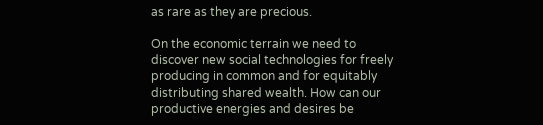as rare as they are precious.

On the economic terrain we need to discover new social technologies for freely producing in common and for equitably distributing shared wealth. How can our productive energies and desires be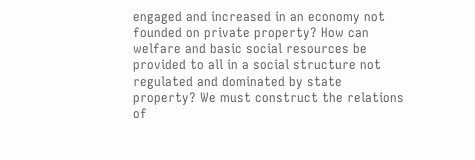engaged and increased in an economy not founded on private property? How can welfare and basic social resources be provided to all in a social structure not regulated and dominated by state property? We must construct the relations of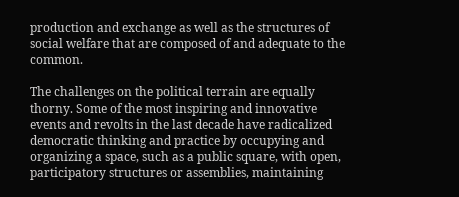production and exchange as well as the structures of social welfare that are composed of and adequate to the common.

The challenges on the political terrain are equally thorny. Some of the most inspiring and innovative events and revolts in the last decade have radicalized democratic thinking and practice by occupying and organizing a space, such as a public square, with open, participatory structures or assemblies, maintaining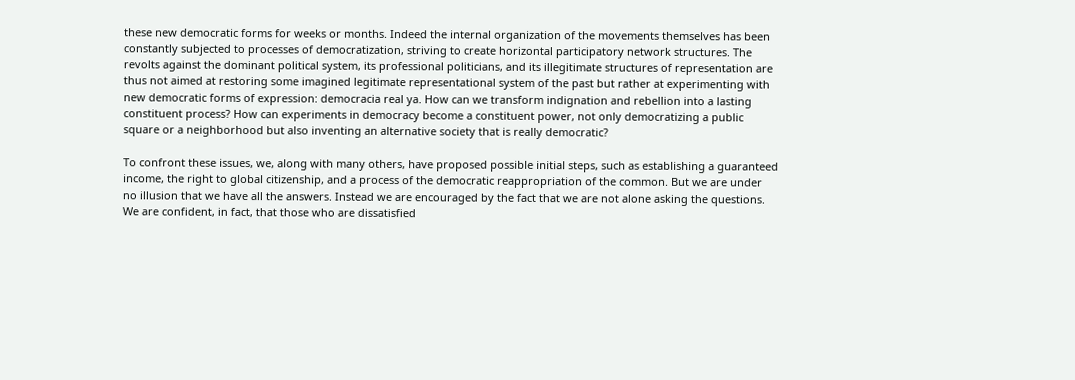these new democratic forms for weeks or months. Indeed the internal organization of the movements themselves has been constantly subjected to processes of democratization, striving to create horizontal participatory network structures. The revolts against the dominant political system, its professional politicians, and its illegitimate structures of representation are thus not aimed at restoring some imagined legitimate representational system of the past but rather at experimenting with new democratic forms of expression: democracia real ya. How can we transform indignation and rebellion into a lasting constituent process? How can experiments in democracy become a constituent power, not only democratizing a public square or a neighborhood but also inventing an alternative society that is really democratic?

To confront these issues, we, along with many others, have proposed possible initial steps, such as establishing a guaranteed income, the right to global citizenship, and a process of the democratic reappropriation of the common. But we are under no illusion that we have all the answers. Instead we are encouraged by the fact that we are not alone asking the questions. We are confident, in fact, that those who are dissatisfied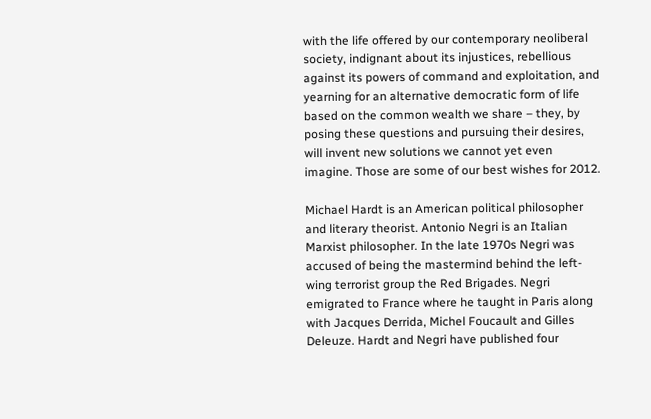with the life offered by our contemporary neoliberal society, indignant about its injustices, rebellious against its powers of command and exploitation, and yearning for an alternative democratic form of life based on the common wealth we share – they, by posing these questions and pursuing their desires, will invent new solutions we cannot yet even imagine. Those are some of our best wishes for 2012.

Michael Hardt is an American political philosopher and literary theorist. Antonio Negri is an Italian Marxist philosopher. In the late 1970s Negri was accused of being the mastermind behind the left-wing terrorist group the Red Brigades. Negri emigrated to France where he taught in Paris along with Jacques Derrida, Michel Foucault and Gilles Deleuze. Hardt and Negri have published four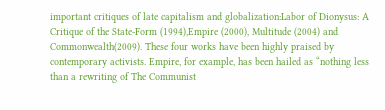important critiques of late capitalism and globalization:Labor of Dionysus: A Critique of the State-Form (1994),Empire (2000), Multitude (2004) and Commonwealth(2009). These four works have been highly praised by contemporary activists. Empire, for example, has been hailed as “nothing less than a rewriting of The Communist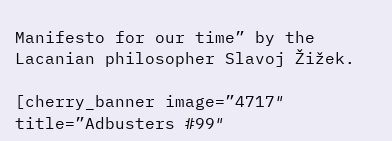Manifesto for our time” by the Lacanian philosopher Slavoj Žižek.

[cherry_banner image=”4717″ title=”Adbusters #99″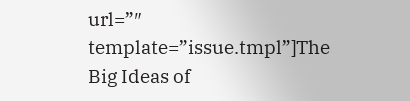url=”″ template=”issue.tmpl”]The Big Ideas of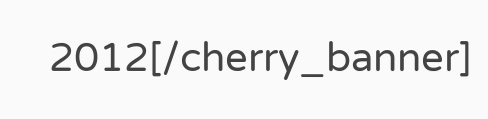2012[/cherry_banner]